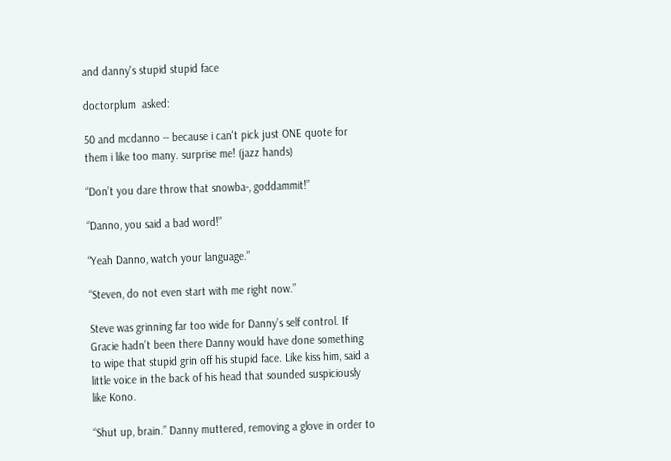and danny's stupid stupid face

doctorplum  asked:

50 and mcdanno -- because i can't pick just ONE quote for them i like too many. surprise me! (jazz hands)

“Don’t you dare throw that snowba-, goddammit!”

“Danno, you said a bad word!”

“Yeah Danno, watch your language.”

“Steven, do not even start with me right now.”

Steve was grinning far too wide for Danny’s self control. If Gracie hadn’t been there Danny would have done something to wipe that stupid grin off his stupid face. Like kiss him, said a little voice in the back of his head that sounded suspiciously like Kono.

“Shut up, brain.” Danny muttered, removing a glove in order to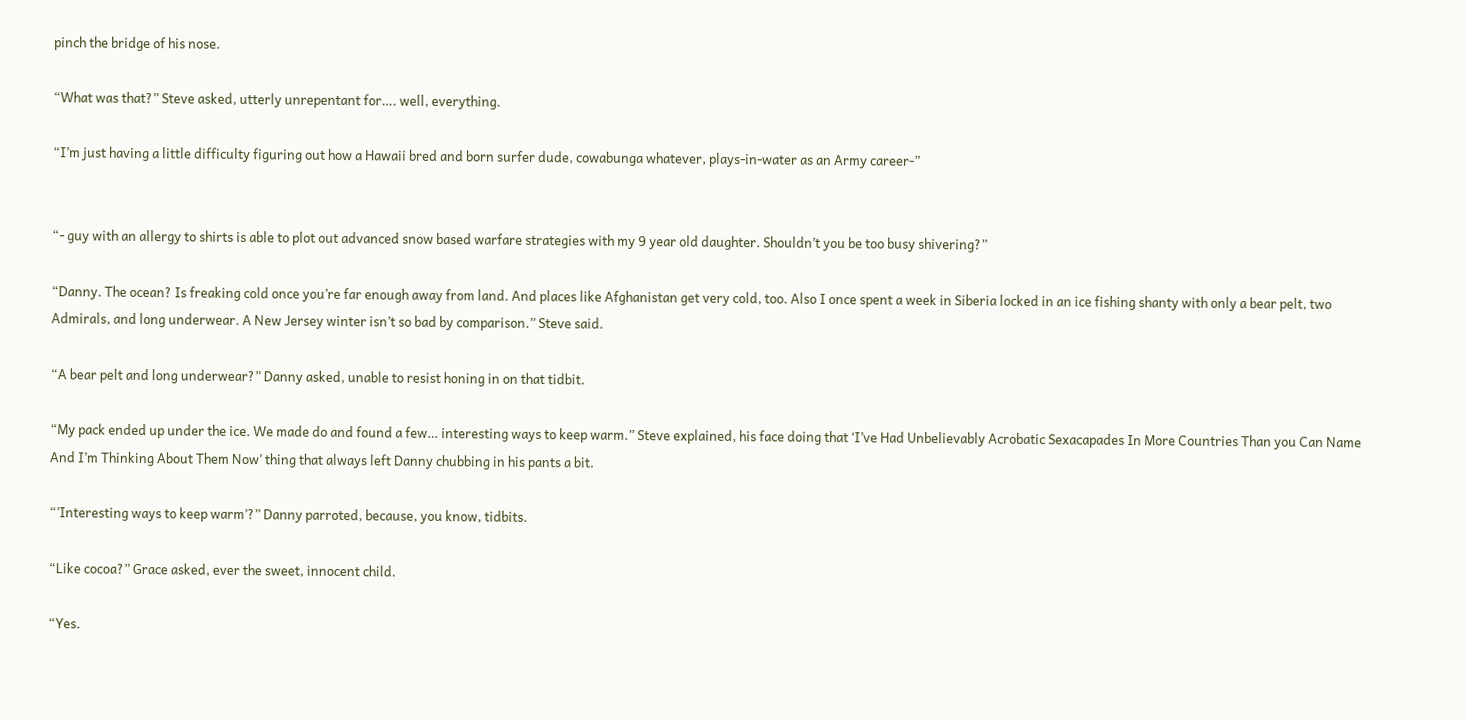pinch the bridge of his nose.

“What was that?” Steve asked, utterly unrepentant for…. well, everything.

“I’m just having a little difficulty figuring out how a Hawaii bred and born surfer dude, cowabunga whatever, plays-in-water as an Army career-”


“- guy with an allergy to shirts is able to plot out advanced snow based warfare strategies with my 9 year old daughter. Shouldn’t you be too busy shivering?”

“Danny. The ocean? Is freaking cold once you’re far enough away from land. And places like Afghanistan get very cold, too. Also I once spent a week in Siberia locked in an ice fishing shanty with only a bear pelt, two Admirals, and long underwear. A New Jersey winter isn’t so bad by comparison.” Steve said.

“A bear pelt and long underwear?” Danny asked, unable to resist honing in on that tidbit.

“My pack ended up under the ice. We made do and found a few… interesting ways to keep warm.” Steve explained, his face doing that ‘I’ve Had Unbelievably Acrobatic Sexacapades In More Countries Than you Can Name And I’m Thinking About Them Now’ thing that always left Danny chubbing in his pants a bit.

“’Interesting ways to keep warm’?” Danny parroted, because, you know, tidbits.

“Like cocoa?” Grace asked, ever the sweet, innocent child.

“Yes.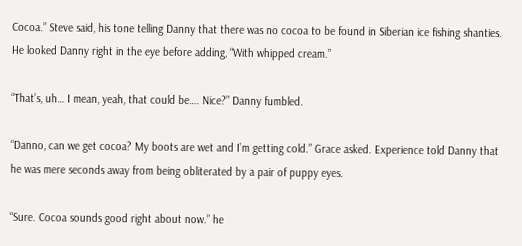Cocoa.” Steve said, his tone telling Danny that there was no cocoa to be found in Siberian ice fishing shanties. He looked Danny right in the eye before adding, “With whipped cream.”

“That’s, uh… I mean, yeah, that could be…. Nice?” Danny fumbled.

“Danno, can we get cocoa? My boots are wet and I’m getting cold.” Grace asked. Experience told Danny that he was mere seconds away from being obliterated by a pair of puppy eyes.

“Sure. Cocoa sounds good right about now.” he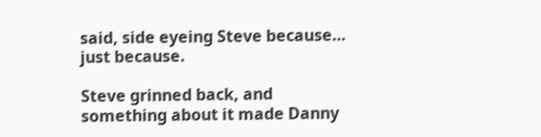said, side eyeing Steve because… just because.

Steve grinned back, and something about it made Danny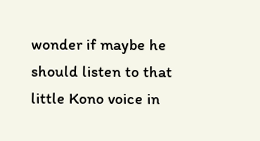wonder if maybe he should listen to that little Kono voice in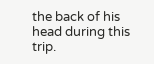the back of his head during this trip.